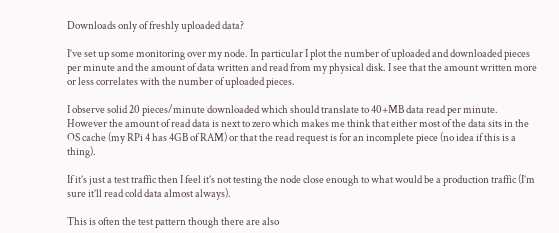Downloads only of freshly uploaded data?

I’ve set up some monitoring over my node. In particular I plot the number of uploaded and downloaded pieces per minute and the amount of data written and read from my physical disk. I see that the amount written more or less correlates with the number of uploaded pieces.

I observe solid 20 pieces/minute downloaded which should translate to 40+MB data read per minute. However the amount of read data is next to zero which makes me think that either most of the data sits in the OS cache (my RPi 4 has 4GB of RAM) or that the read request is for an incomplete piece (no idea if this is a thing).

If it’s just a test traffic then I feel it’s not testing the node close enough to what would be a production traffic (I’m sure it’ll read cold data almost always).

This is often the test pattern though there are also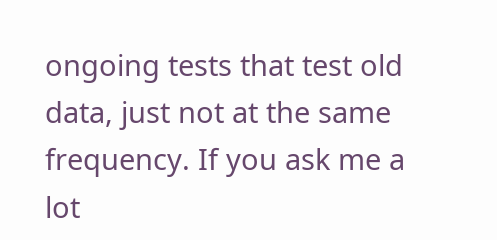ongoing tests that test old data, just not at the same frequency. If you ask me a lot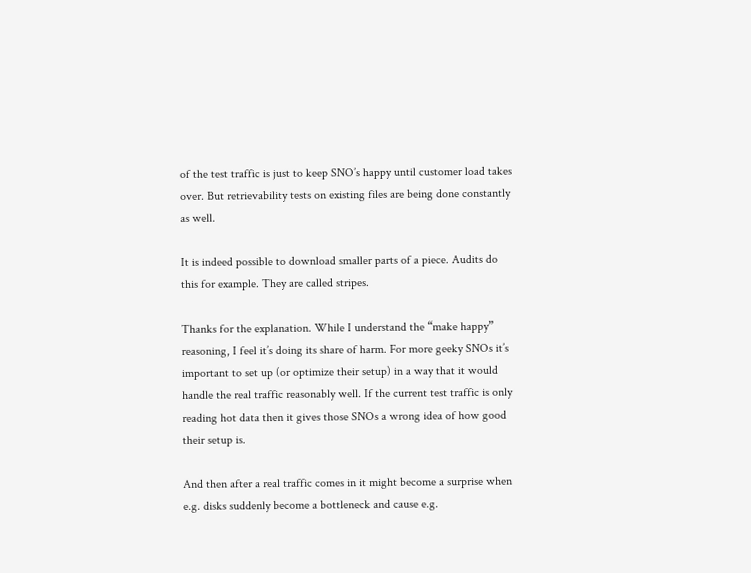of the test traffic is just to keep SNO’s happy until customer load takes over. But retrievability tests on existing files are being done constantly as well.

It is indeed possible to download smaller parts of a piece. Audits do this for example. They are called stripes.

Thanks for the explanation. While I understand the “make happy” reasoning, I feel it’s doing its share of harm. For more geeky SNOs it’s important to set up (or optimize their setup) in a way that it would handle the real traffic reasonably well. If the current test traffic is only reading hot data then it gives those SNOs a wrong idea of how good their setup is.

And then after a real traffic comes in it might become a surprise when e.g. disks suddenly become a bottleneck and cause e.g.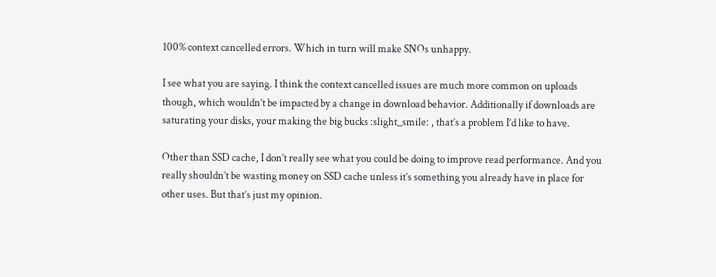100% context cancelled errors. Which in turn will make SNOs unhappy.

I see what you are saying. I think the context cancelled issues are much more common on uploads though, which wouldn’t be impacted by a change in download behavior. Additionally if downloads are saturating your disks, your making the big bucks :slight_smile: , that’s a problem I’d like to have.

Other than SSD cache, I don’t really see what you could be doing to improve read performance. And you really shouldn’t be wasting money on SSD cache unless it’s something you already have in place for other uses. But that’s just my opinion.